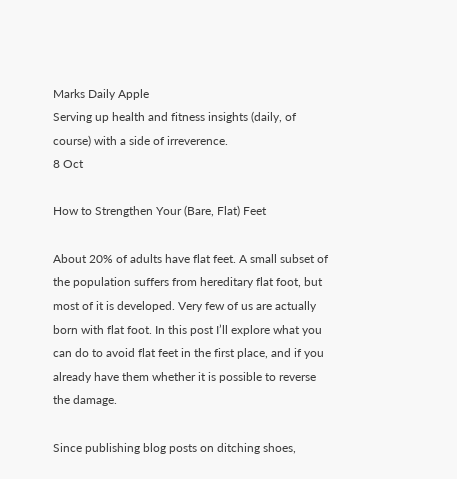Marks Daily Apple
Serving up health and fitness insights (daily, of course) with a side of irreverence.
8 Oct

How to Strengthen Your (Bare, Flat) Feet

About 20% of adults have flat feet. A small subset of the population suffers from hereditary flat foot, but most of it is developed. Very few of us are actually born with flat foot. In this post I’ll explore what you can do to avoid flat feet in the first place, and if you already have them whether it is possible to reverse the damage.

Since publishing blog posts on ditching shoes,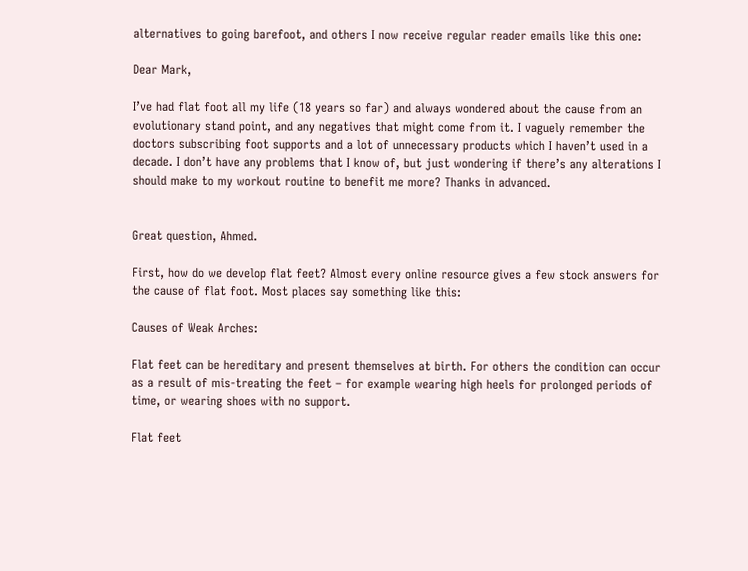alternatives to going barefoot, and others I now receive regular reader emails like this one:

Dear Mark,

I’ve had flat foot all my life (18 years so far) and always wondered about the cause from an evolutionary stand point, and any negatives that might come from it. I vaguely remember the doctors subscribing foot supports and a lot of unnecessary products which I haven’t used in a decade. I don’t have any problems that I know of, but just wondering if there’s any alterations I should make to my workout routine to benefit me more? Thanks in advanced.


Great question, Ahmed.

First, how do we develop flat feet? Almost every online resource gives a few stock answers for the cause of flat foot. Most places say something like this:

Causes of Weak Arches:

Flat feet can be hereditary and present themselves at birth. For others the condition can occur as a result of mis-treating the feet – for example wearing high heels for prolonged periods of time, or wearing shoes with no support.

Flat feet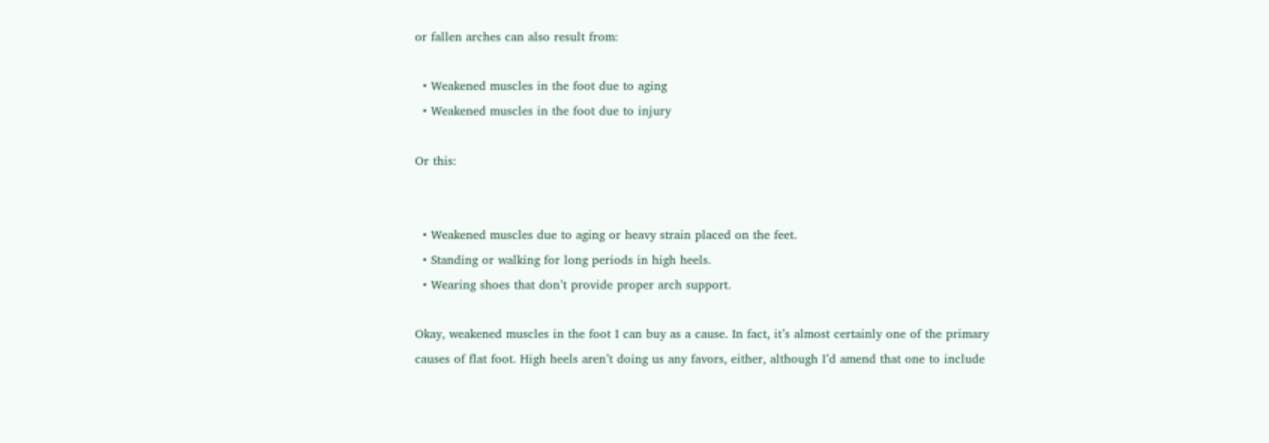or fallen arches can also result from:

  • Weakened muscles in the foot due to aging
  • Weakened muscles in the foot due to injury

Or this:


  • Weakened muscles due to aging or heavy strain placed on the feet.
  • Standing or walking for long periods in high heels.
  • Wearing shoes that don’t provide proper arch support.

Okay, weakened muscles in the foot I can buy as a cause. In fact, it’s almost certainly one of the primary causes of flat foot. High heels aren’t doing us any favors, either, although I’d amend that one to include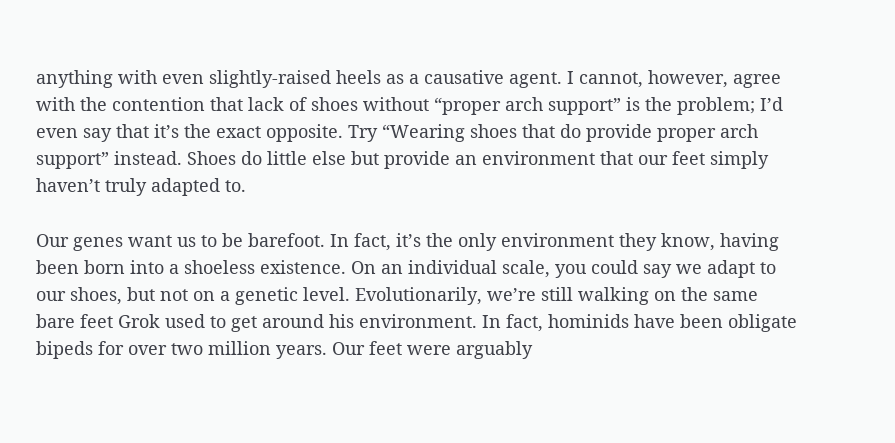anything with even slightly-raised heels as a causative agent. I cannot, however, agree with the contention that lack of shoes without “proper arch support” is the problem; I’d even say that it’s the exact opposite. Try “Wearing shoes that do provide proper arch support” instead. Shoes do little else but provide an environment that our feet simply haven’t truly adapted to.

Our genes want us to be barefoot. In fact, it’s the only environment they know, having been born into a shoeless existence. On an individual scale, you could say we adapt to our shoes, but not on a genetic level. Evolutionarily, we’re still walking on the same bare feet Grok used to get around his environment. In fact, hominids have been obligate bipeds for over two million years. Our feet were arguably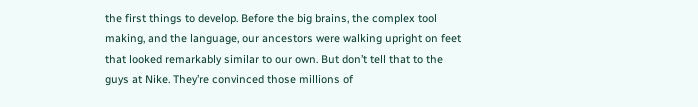the first things to develop. Before the big brains, the complex tool making, and the language, our ancestors were walking upright on feet that looked remarkably similar to our own. But don’t tell that to the guys at Nike. They’re convinced those millions of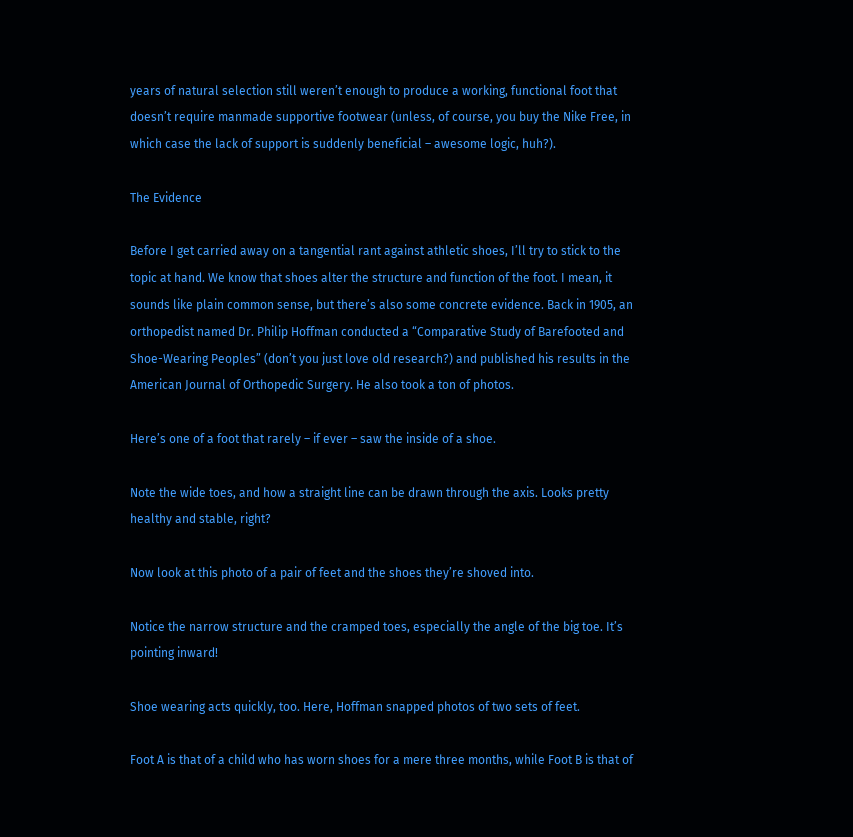years of natural selection still weren’t enough to produce a working, functional foot that doesn’t require manmade supportive footwear (unless, of course, you buy the Nike Free, in which case the lack of support is suddenly beneficial – awesome logic, huh?).

The Evidence

Before I get carried away on a tangential rant against athletic shoes, I’ll try to stick to the topic at hand. We know that shoes alter the structure and function of the foot. I mean, it sounds like plain common sense, but there’s also some concrete evidence. Back in 1905, an orthopedist named Dr. Philip Hoffman conducted a “Comparative Study of Barefooted and Shoe-Wearing Peoples” (don’t you just love old research?) and published his results in the American Journal of Orthopedic Surgery. He also took a ton of photos.

Here’s one of a foot that rarely – if ever – saw the inside of a shoe.

Note the wide toes, and how a straight line can be drawn through the axis. Looks pretty healthy and stable, right?

Now look at this photo of a pair of feet and the shoes they’re shoved into.

Notice the narrow structure and the cramped toes, especially the angle of the big toe. It’s pointing inward!

Shoe wearing acts quickly, too. Here, Hoffman snapped photos of two sets of feet.

Foot A is that of a child who has worn shoes for a mere three months, while Foot B is that of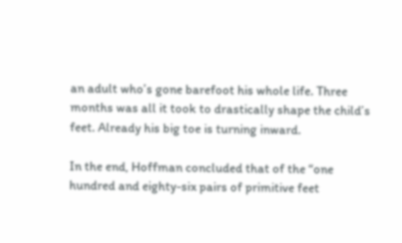an adult who’s gone barefoot his whole life. Three months was all it took to drastically shape the child’s feet. Already his big toe is turning inward.

In the end, Hoffman concluded that of the “one hundred and eighty-six pairs of primitive feet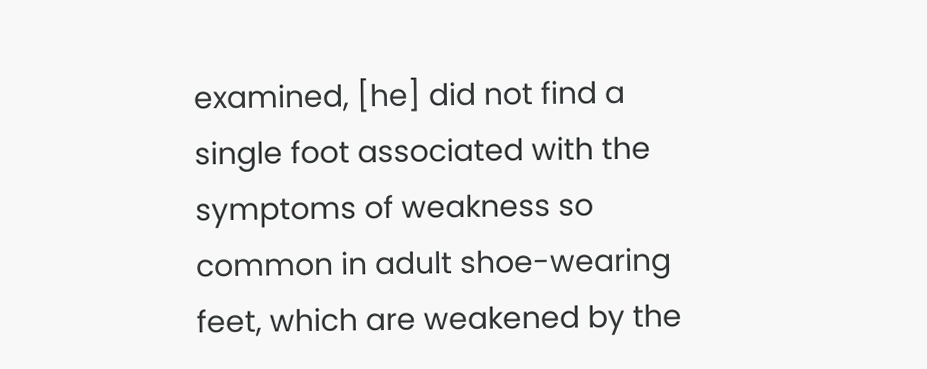examined, [he] did not find a single foot associated with the symptoms of weakness so common in adult shoe-wearing feet, which are weakened by the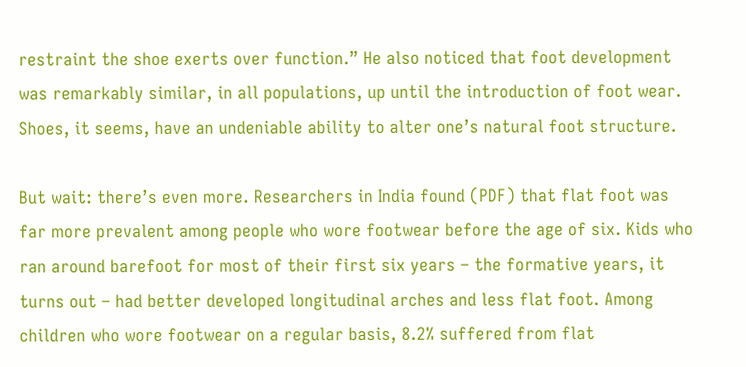restraint the shoe exerts over function.” He also noticed that foot development was remarkably similar, in all populations, up until the introduction of foot wear. Shoes, it seems, have an undeniable ability to alter one’s natural foot structure.

But wait: there’s even more. Researchers in India found (PDF) that flat foot was far more prevalent among people who wore footwear before the age of six. Kids who ran around barefoot for most of their first six years – the formative years, it turns out – had better developed longitudinal arches and less flat foot. Among children who wore footwear on a regular basis, 8.2% suffered from flat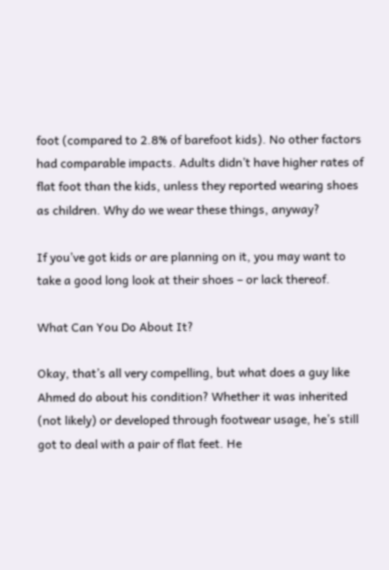foot (compared to 2.8% of barefoot kids). No other factors had comparable impacts. Adults didn’t have higher rates of flat foot than the kids, unless they reported wearing shoes as children. Why do we wear these things, anyway?

If you’ve got kids or are planning on it, you may want to take a good long look at their shoes – or lack thereof.

What Can You Do About It?

Okay, that’s all very compelling, but what does a guy like Ahmed do about his condition? Whether it was inherited (not likely) or developed through footwear usage, he’s still got to deal with a pair of flat feet. He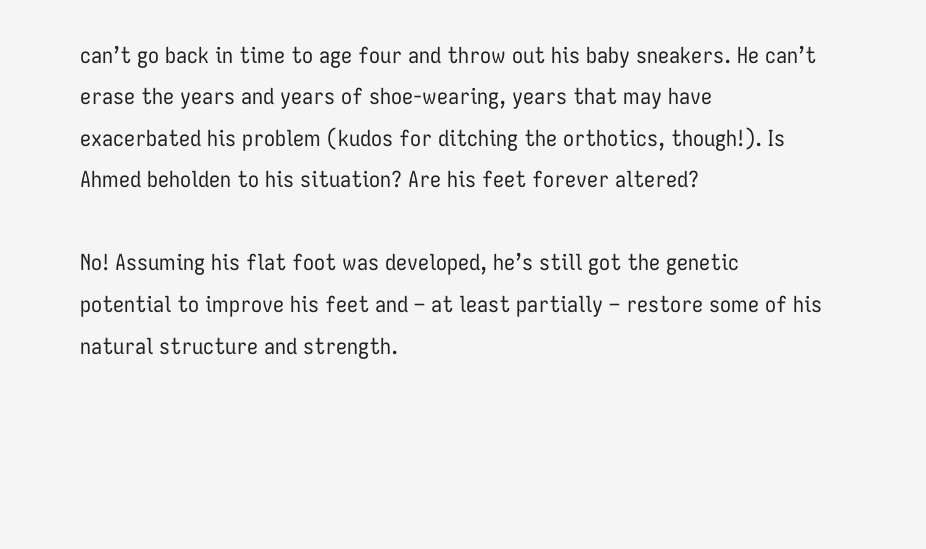can’t go back in time to age four and throw out his baby sneakers. He can’t erase the years and years of shoe-wearing, years that may have exacerbated his problem (kudos for ditching the orthotics, though!). Is Ahmed beholden to his situation? Are his feet forever altered?

No! Assuming his flat foot was developed, he’s still got the genetic potential to improve his feet and – at least partially – restore some of his natural structure and strength.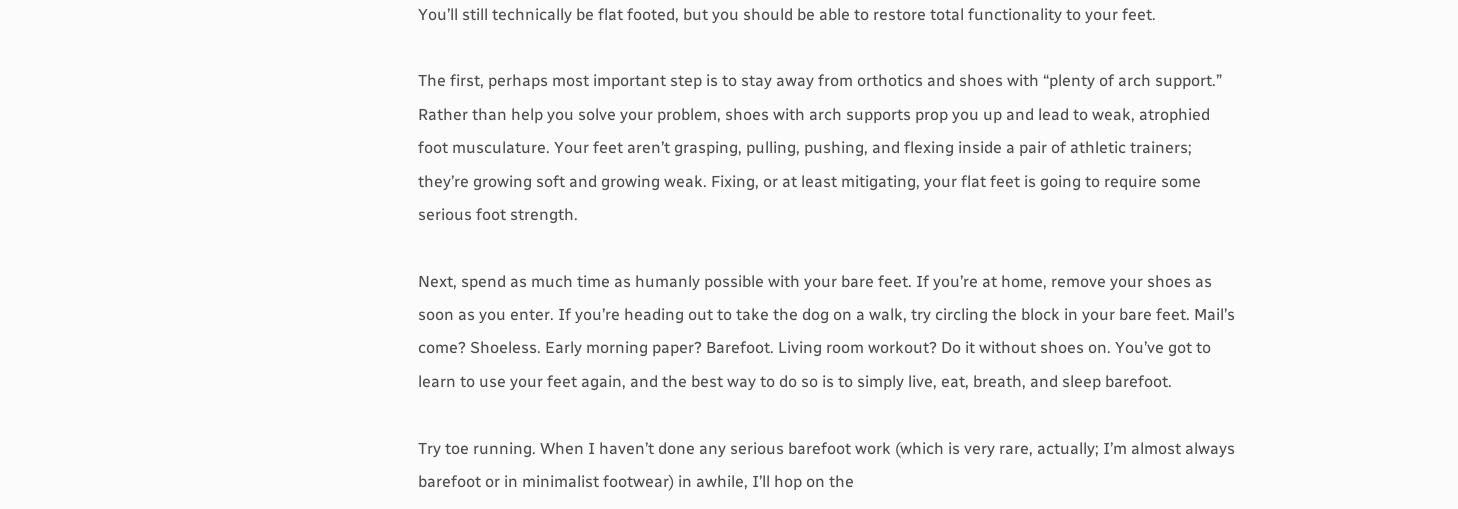You’ll still technically be flat footed, but you should be able to restore total functionality to your feet.

The first, perhaps most important step is to stay away from orthotics and shoes with “plenty of arch support.” Rather than help you solve your problem, shoes with arch supports prop you up and lead to weak, atrophied foot musculature. Your feet aren’t grasping, pulling, pushing, and flexing inside a pair of athletic trainers; they’re growing soft and growing weak. Fixing, or at least mitigating, your flat feet is going to require some serious foot strength.

Next, spend as much time as humanly possible with your bare feet. If you’re at home, remove your shoes as soon as you enter. If you’re heading out to take the dog on a walk, try circling the block in your bare feet. Mail’s come? Shoeless. Early morning paper? Barefoot. Living room workout? Do it without shoes on. You’ve got to learn to use your feet again, and the best way to do so is to simply live, eat, breath, and sleep barefoot.

Try toe running. When I haven’t done any serious barefoot work (which is very rare, actually; I’m almost always barefoot or in minimalist footwear) in awhile, I’ll hop on the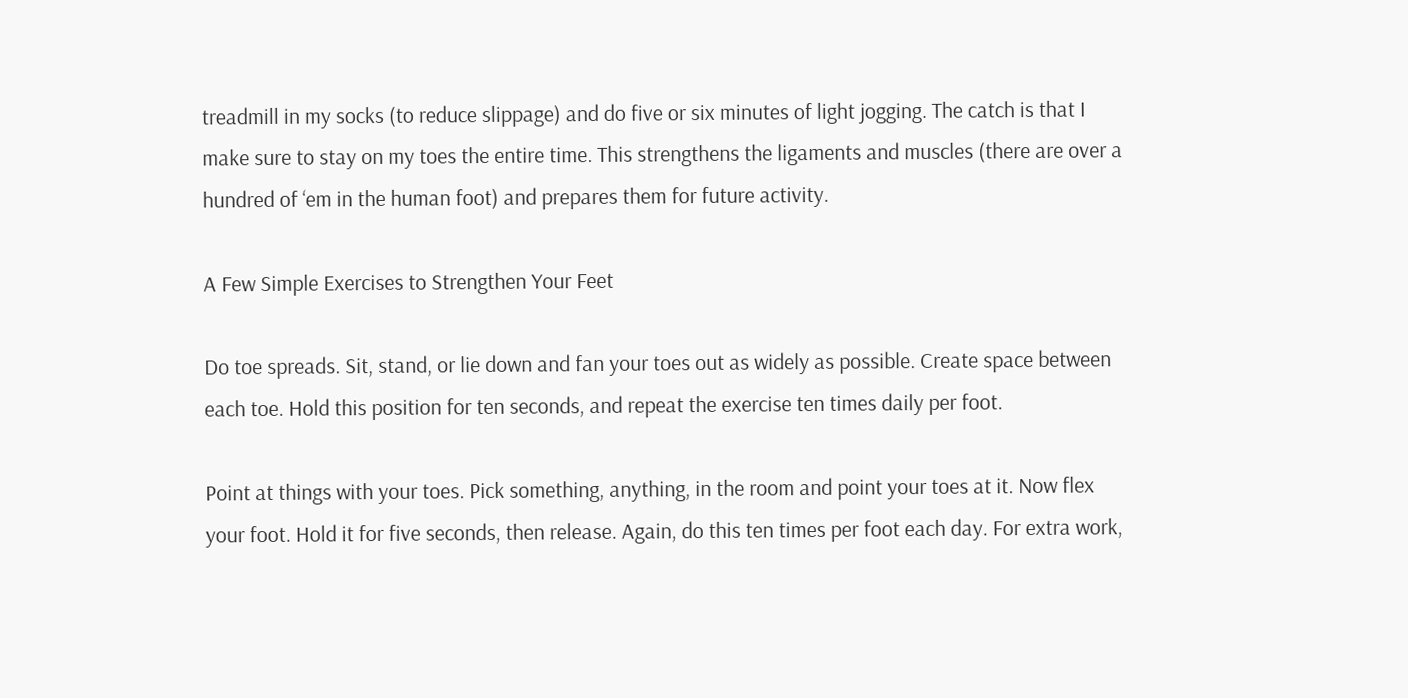treadmill in my socks (to reduce slippage) and do five or six minutes of light jogging. The catch is that I make sure to stay on my toes the entire time. This strengthens the ligaments and muscles (there are over a hundred of ‘em in the human foot) and prepares them for future activity.

A Few Simple Exercises to Strengthen Your Feet

Do toe spreads. Sit, stand, or lie down and fan your toes out as widely as possible. Create space between each toe. Hold this position for ten seconds, and repeat the exercise ten times daily per foot.

Point at things with your toes. Pick something, anything, in the room and point your toes at it. Now flex your foot. Hold it for five seconds, then release. Again, do this ten times per foot each day. For extra work,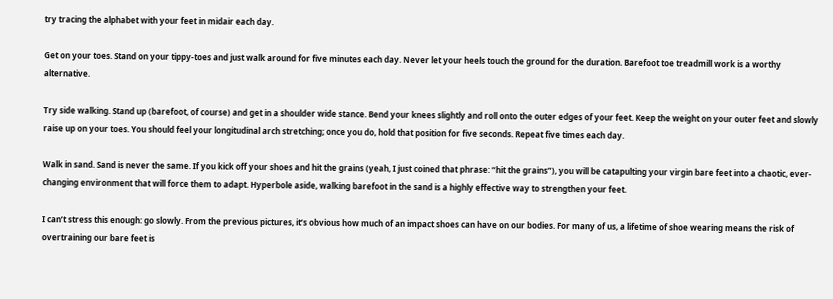try tracing the alphabet with your feet in midair each day.

Get on your toes. Stand on your tippy-toes and just walk around for five minutes each day. Never let your heels touch the ground for the duration. Barefoot toe treadmill work is a worthy alternative.

Try side walking. Stand up (barefoot, of course) and get in a shoulder wide stance. Bend your knees slightly and roll onto the outer edges of your feet. Keep the weight on your outer feet and slowly raise up on your toes. You should feel your longitudinal arch stretching; once you do, hold that position for five seconds. Repeat five times each day.

Walk in sand. Sand is never the same. If you kick off your shoes and hit the grains (yeah, I just coined that phrase: “hit the grains”), you will be catapulting your virgin bare feet into a chaotic, ever-changing environment that will force them to adapt. Hyperbole aside, walking barefoot in the sand is a highly effective way to strengthen your feet.

I can’t stress this enough: go slowly. From the previous pictures, it’s obvious how much of an impact shoes can have on our bodies. For many of us, a lifetime of shoe wearing means the risk of overtraining our bare feet is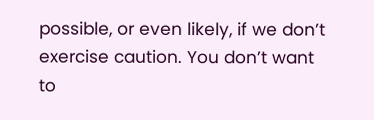possible, or even likely, if we don’t exercise caution. You don’t want to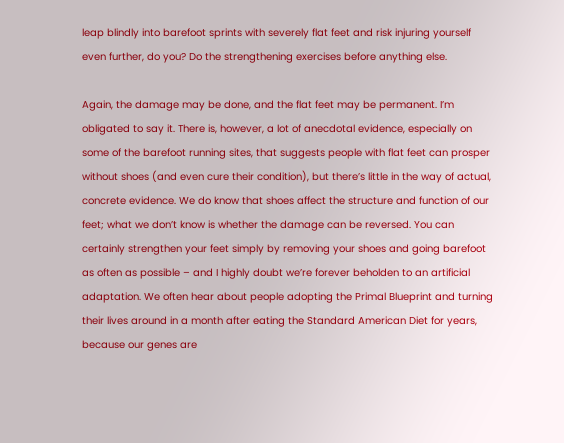leap blindly into barefoot sprints with severely flat feet and risk injuring yourself even further, do you? Do the strengthening exercises before anything else.

Again, the damage may be done, and the flat feet may be permanent. I’m obligated to say it. There is, however, a lot of anecdotal evidence, especially on some of the barefoot running sites, that suggests people with flat feet can prosper without shoes (and even cure their condition), but there’s little in the way of actual, concrete evidence. We do know that shoes affect the structure and function of our feet; what we don’t know is whether the damage can be reversed. You can certainly strengthen your feet simply by removing your shoes and going barefoot as often as possible – and I highly doubt we’re forever beholden to an artificial adaptation. We often hear about people adopting the Primal Blueprint and turning their lives around in a month after eating the Standard American Diet for years, because our genes are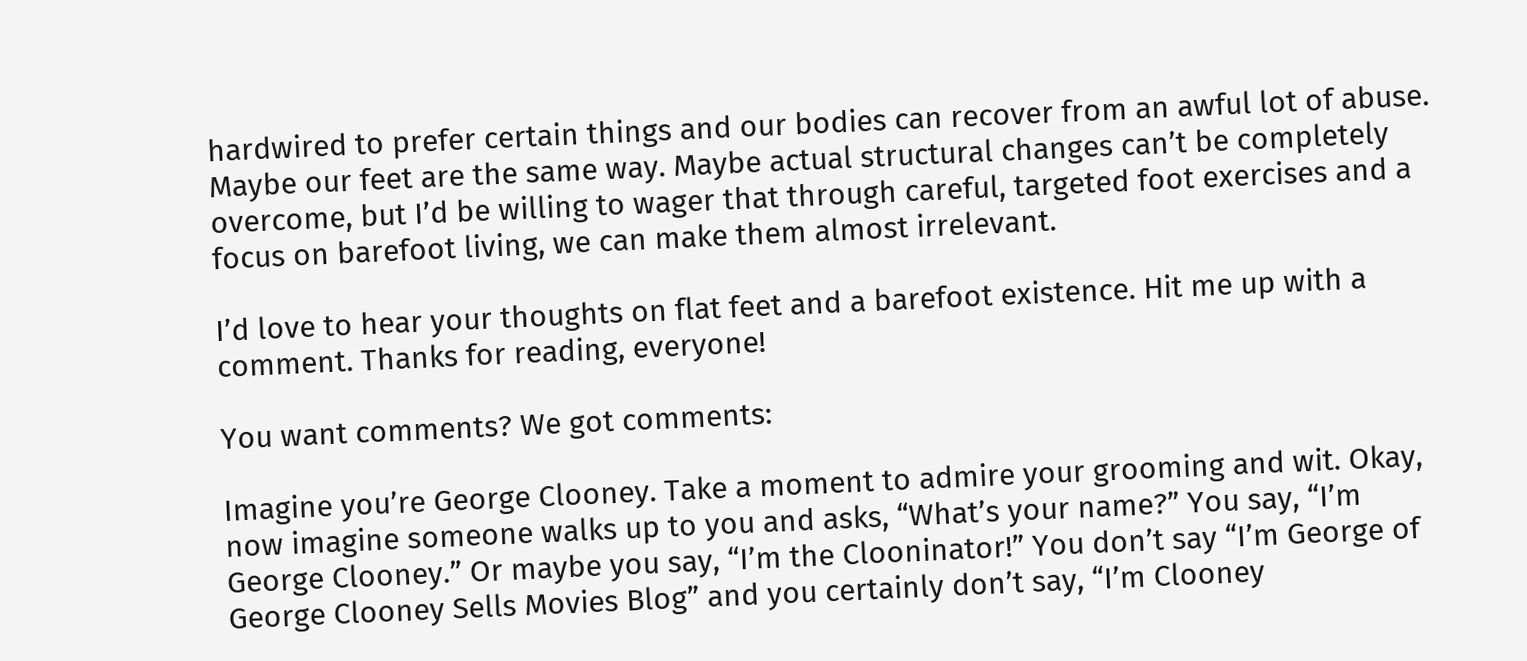hardwired to prefer certain things and our bodies can recover from an awful lot of abuse. Maybe our feet are the same way. Maybe actual structural changes can’t be completely overcome, but I’d be willing to wager that through careful, targeted foot exercises and a focus on barefoot living, we can make them almost irrelevant.

I’d love to hear your thoughts on flat feet and a barefoot existence. Hit me up with a comment. Thanks for reading, everyone!

You want comments? We got comments:

Imagine you’re George Clooney. Take a moment to admire your grooming and wit. Okay, now imagine someone walks up to you and asks, “What’s your name?” You say, “I’m George Clooney.” Or maybe you say, “I’m the Clooninator!” You don’t say “I’m George of George Clooney Sells Movies Blog” and you certainly don’t say, “I’m Clooney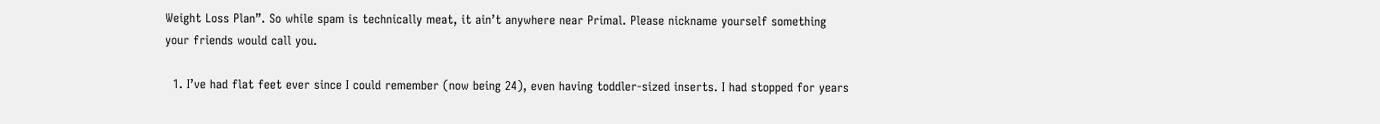Weight Loss Plan”. So while spam is technically meat, it ain’t anywhere near Primal. Please nickname yourself something your friends would call you.

  1. I’ve had flat feet ever since I could remember (now being 24), even having toddler-sized inserts. I had stopped for years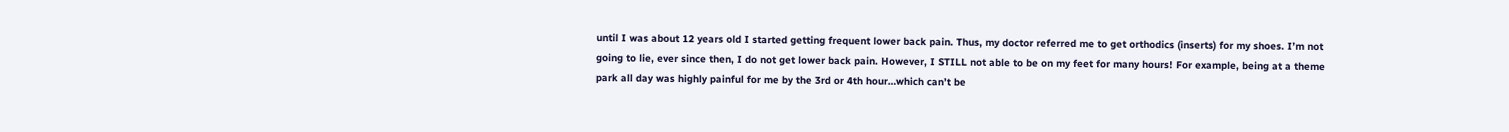until I was about 12 years old I started getting frequent lower back pain. Thus, my doctor referred me to get orthodics (inserts) for my shoes. I’m not going to lie, ever since then, I do not get lower back pain. However, I STILL not able to be on my feet for many hours! For example, being at a theme park all day was highly painful for me by the 3rd or 4th hour…which can’t be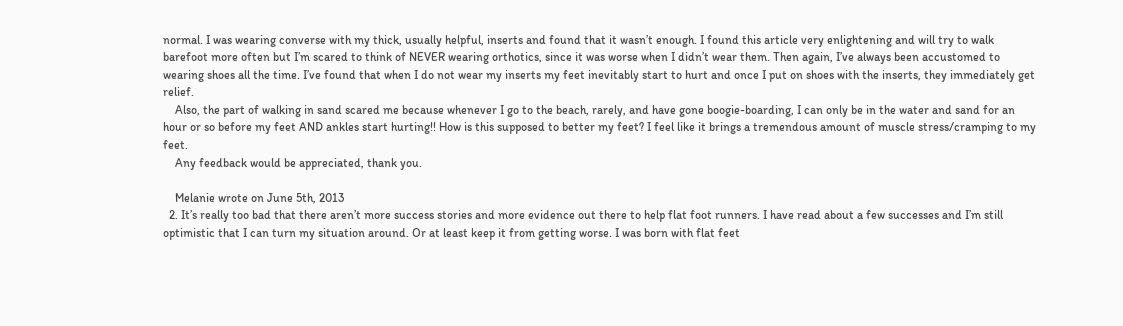normal. I was wearing converse with my thick, usually helpful, inserts and found that it wasn’t enough. I found this article very enlightening and will try to walk barefoot more often but I’m scared to think of NEVER wearing orthotics, since it was worse when I didn’t wear them. Then again, I’ve always been accustomed to wearing shoes all the time. I’ve found that when I do not wear my inserts my feet inevitably start to hurt and once I put on shoes with the inserts, they immediately get relief.
    Also, the part of walking in sand scared me because whenever I go to the beach, rarely, and have gone boogie-boarding, I can only be in the water and sand for an hour or so before my feet AND ankles start hurting!! How is this supposed to better my feet? I feel like it brings a tremendous amount of muscle stress/cramping to my feet.
    Any feedback would be appreciated, thank you.

    Melanie wrote on June 5th, 2013
  2. It’s really too bad that there aren’t more success stories and more evidence out there to help flat foot runners. I have read about a few successes and I’m still optimistic that I can turn my situation around. Or at least keep it from getting worse. I was born with flat feet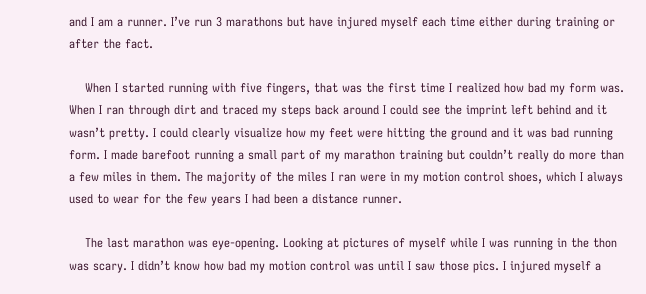and I am a runner. I’ve run 3 marathons but have injured myself each time either during training or after the fact.

    When I started running with five fingers, that was the first time I realized how bad my form was. When I ran through dirt and traced my steps back around I could see the imprint left behind and it wasn’t pretty. I could clearly visualize how my feet were hitting the ground and it was bad running form. I made barefoot running a small part of my marathon training but couldn’t really do more than a few miles in them. The majority of the miles I ran were in my motion control shoes, which I always used to wear for the few years I had been a distance runner.

    The last marathon was eye-opening. Looking at pictures of myself while I was running in the thon was scary. I didn’t know how bad my motion control was until I saw those pics. I injured myself a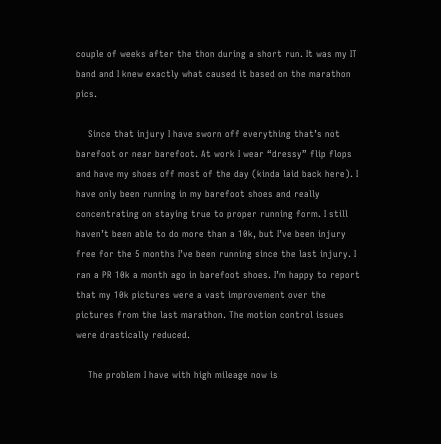couple of weeks after the thon during a short run. It was my IT band and I knew exactly what caused it based on the marathon pics.

    Since that injury I have sworn off everything that’s not barefoot or near barefoot. At work I wear “dressy” flip flops and have my shoes off most of the day (kinda laid back here). I have only been running in my barefoot shoes and really concentrating on staying true to proper running form. I still haven’t been able to do more than a 10k, but I’ve been injury free for the 5 months I’ve been running since the last injury. I ran a PR 10k a month ago in barefoot shoes. I’m happy to report that my 10k pictures were a vast improvement over the pictures from the last marathon. The motion control issues were drastically reduced.

    The problem I have with high mileage now is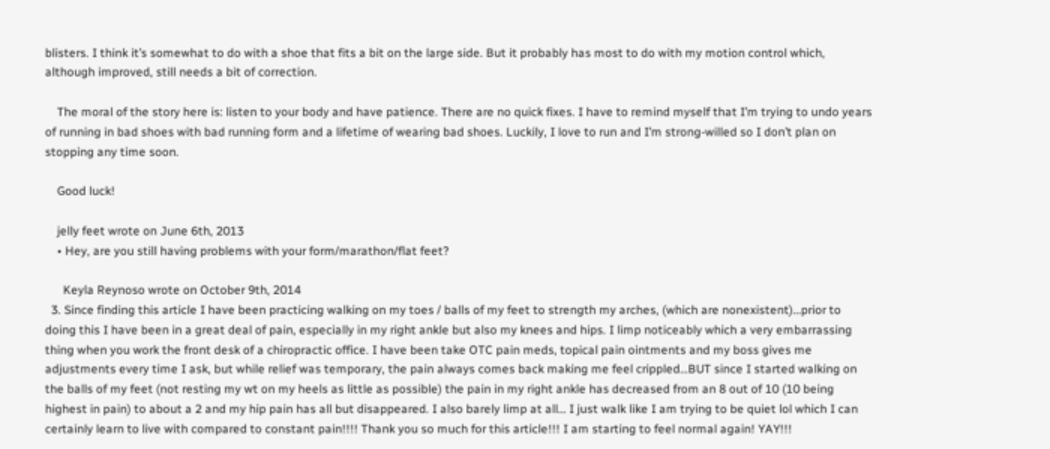blisters. I think it’s somewhat to do with a shoe that fits a bit on the large side. But it probably has most to do with my motion control which, although improved, still needs a bit of correction.

    The moral of the story here is: listen to your body and have patience. There are no quick fixes. I have to remind myself that I’m trying to undo years of running in bad shoes with bad running form and a lifetime of wearing bad shoes. Luckily, I love to run and I’m strong-willed so I don’t plan on stopping any time soon.

    Good luck!

    jelly feet wrote on June 6th, 2013
    • Hey, are you still having problems with your form/marathon/flat feet?

      Keyla Reynoso wrote on October 9th, 2014
  3. Since finding this article I have been practicing walking on my toes / balls of my feet to strength my arches, (which are nonexistent)…prior to doing this I have been in a great deal of pain, especially in my right ankle but also my knees and hips. I limp noticeably which a very embarrassing thing when you work the front desk of a chiropractic office. I have been take OTC pain meds, topical pain ointments and my boss gives me adjustments every time I ask, but while relief was temporary, the pain always comes back making me feel crippled…BUT since I started walking on the balls of my feet (not resting my wt on my heels as little as possible) the pain in my right ankle has decreased from an 8 out of 10 (10 being highest in pain) to about a 2 and my hip pain has all but disappeared. I also barely limp at all… I just walk like I am trying to be quiet lol which I can certainly learn to live with compared to constant pain!!!! Thank you so much for this article!!! I am starting to feel normal again! YAY!!!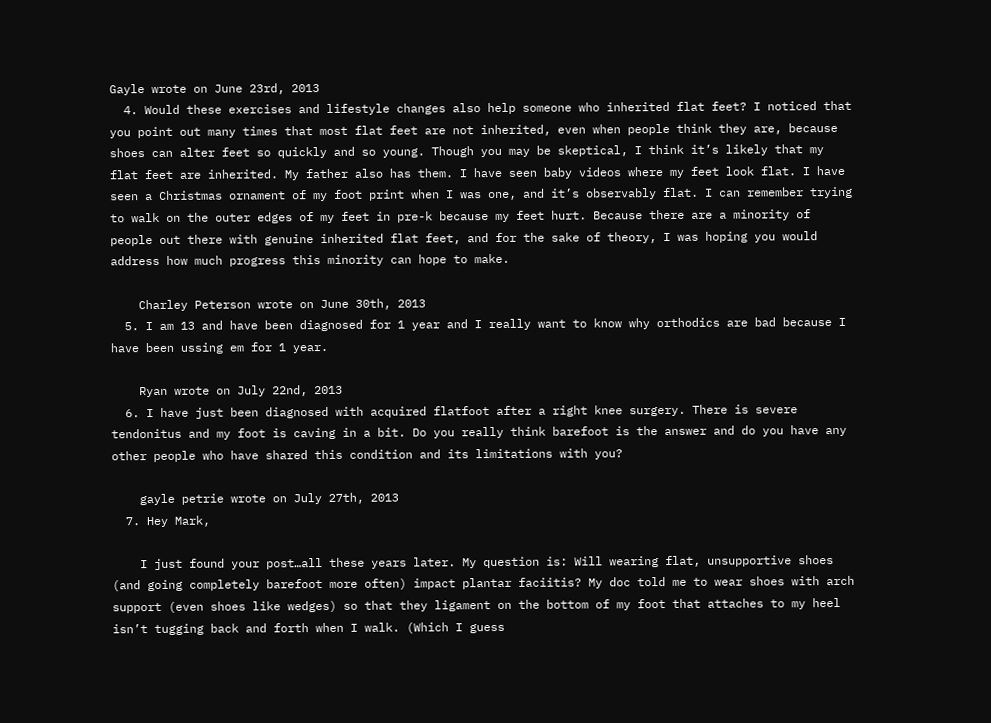Gayle wrote on June 23rd, 2013
  4. Would these exercises and lifestyle changes also help someone who inherited flat feet? I noticed that you point out many times that most flat feet are not inherited, even when people think they are, because shoes can alter feet so quickly and so young. Though you may be skeptical, I think it’s likely that my flat feet are inherited. My father also has them. I have seen baby videos where my feet look flat. I have seen a Christmas ornament of my foot print when I was one, and it’s observably flat. I can remember trying to walk on the outer edges of my feet in pre-k because my feet hurt. Because there are a minority of people out there with genuine inherited flat feet, and for the sake of theory, I was hoping you would address how much progress this minority can hope to make.

    Charley Peterson wrote on June 30th, 2013
  5. I am 13 and have been diagnosed for 1 year and I really want to know why orthodics are bad because I have been ussing em for 1 year.

    Ryan wrote on July 22nd, 2013
  6. I have just been diagnosed with acquired flatfoot after a right knee surgery. There is severe tendonitus and my foot is caving in a bit. Do you really think barefoot is the answer and do you have any other people who have shared this condition and its limitations with you?

    gayle petrie wrote on July 27th, 2013
  7. Hey Mark,

    I just found your post…all these years later. My question is: Will wearing flat, unsupportive shoes (and going completely barefoot more often) impact plantar faciitis? My doc told me to wear shoes with arch support (even shoes like wedges) so that they ligament on the bottom of my foot that attaches to my heel isn’t tugging back and forth when I walk. (Which I guess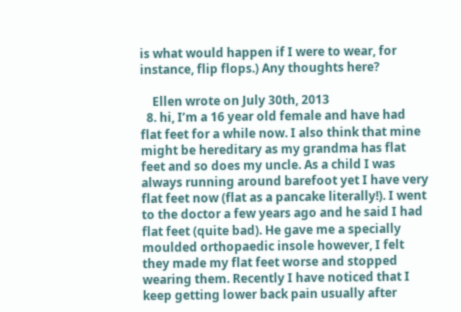is what would happen if I were to wear, for instance, flip flops.) Any thoughts here?

    Ellen wrote on July 30th, 2013
  8. hi, I’m a 16 year old female and have had flat feet for a while now. I also think that mine might be hereditary as my grandma has flat feet and so does my uncle. As a child I was always running around barefoot yet I have very flat feet now (flat as a pancake literally!). I went to the doctor a few years ago and he said I had flat feet (quite bad). He gave me a specially moulded orthopaedic insole however, I felt they made my flat feet worse and stopped wearing them. Recently I have noticed that I keep getting lower back pain usually after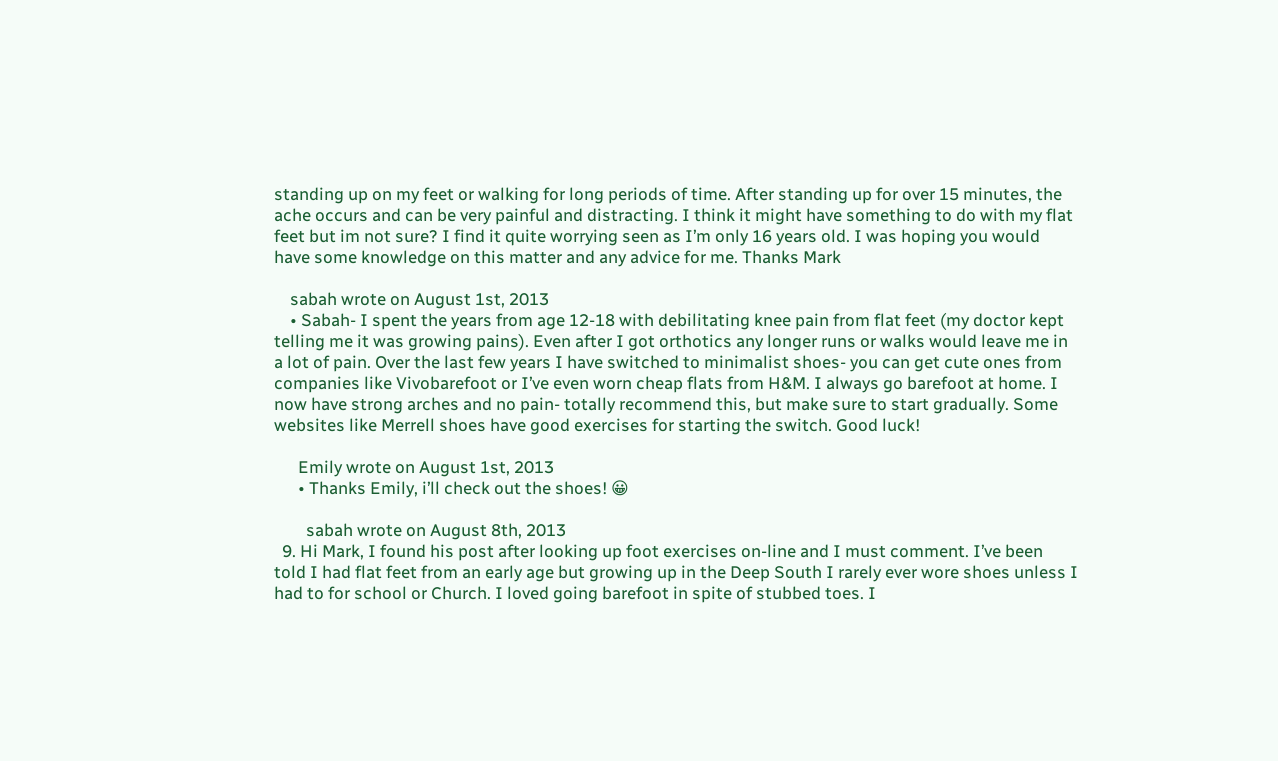standing up on my feet or walking for long periods of time. After standing up for over 15 minutes, the ache occurs and can be very painful and distracting. I think it might have something to do with my flat feet but im not sure? I find it quite worrying seen as I’m only 16 years old. I was hoping you would have some knowledge on this matter and any advice for me. Thanks Mark

    sabah wrote on August 1st, 2013
    • Sabah- I spent the years from age 12-18 with debilitating knee pain from flat feet (my doctor kept telling me it was growing pains). Even after I got orthotics any longer runs or walks would leave me in a lot of pain. Over the last few years I have switched to minimalist shoes- you can get cute ones from companies like Vivobarefoot or I’ve even worn cheap flats from H&M. I always go barefoot at home. I now have strong arches and no pain- totally recommend this, but make sure to start gradually. Some websites like Merrell shoes have good exercises for starting the switch. Good luck!

      Emily wrote on August 1st, 2013
      • Thanks Emily, i’ll check out the shoes! 😀

        sabah wrote on August 8th, 2013
  9. Hi Mark, I found his post after looking up foot exercises on-line and I must comment. I’ve been told I had flat feet from an early age but growing up in the Deep South I rarely ever wore shoes unless I had to for school or Church. I loved going barefoot in spite of stubbed toes. I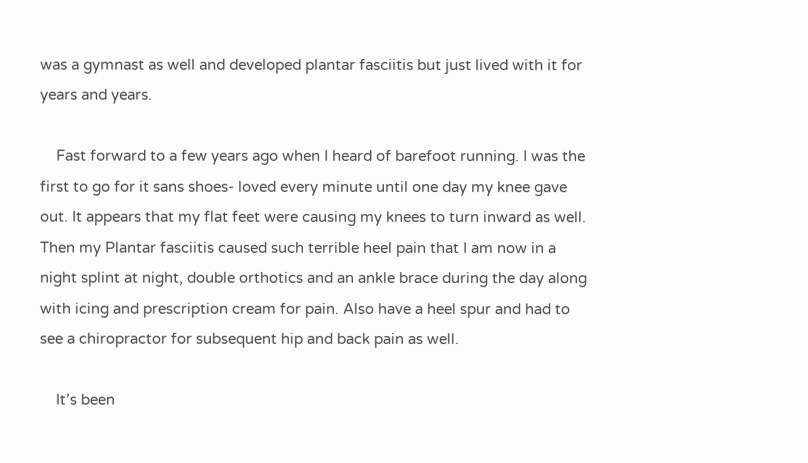was a gymnast as well and developed plantar fasciitis but just lived with it for years and years.

    Fast forward to a few years ago when I heard of barefoot running. I was the first to go for it sans shoes- loved every minute until one day my knee gave out. It appears that my flat feet were causing my knees to turn inward as well. Then my Plantar fasciitis caused such terrible heel pain that I am now in a night splint at night, double orthotics and an ankle brace during the day along with icing and prescription cream for pain. Also have a heel spur and had to see a chiropractor for subsequent hip and back pain as well.

    It’s been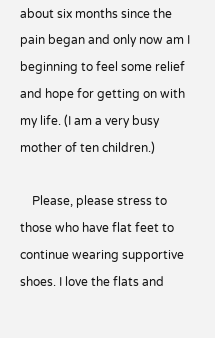about six months since the pain began and only now am I beginning to feel some relief and hope for getting on with my life. (I am a very busy mother of ten children.)

    Please, please stress to those who have flat feet to continue wearing supportive shoes. I love the flats and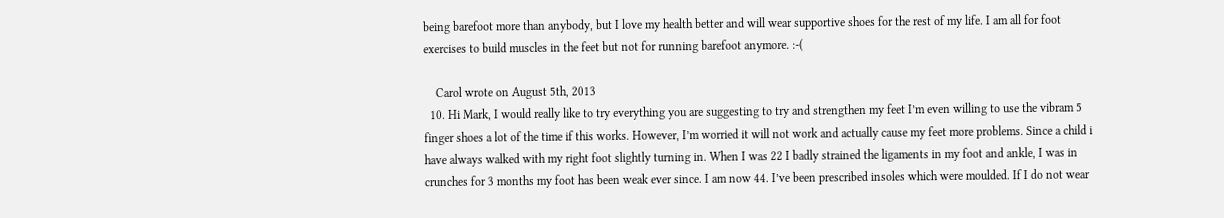being barefoot more than anybody, but I love my health better and will wear supportive shoes for the rest of my life. I am all for foot exercises to build muscles in the feet but not for running barefoot anymore. :-(

    Carol wrote on August 5th, 2013
  10. Hi Mark, I would really like to try everything you are suggesting to try and strengthen my feet I’m even willing to use the vibram 5 finger shoes a lot of the time if this works. However, I’m worried it will not work and actually cause my feet more problems. Since a child i have always walked with my right foot slightly turning in. When I was 22 I badly strained the ligaments in my foot and ankle, I was in crunches for 3 months my foot has been weak ever since. I am now 44. I’ve been prescribed insoles which were moulded. If I do not wear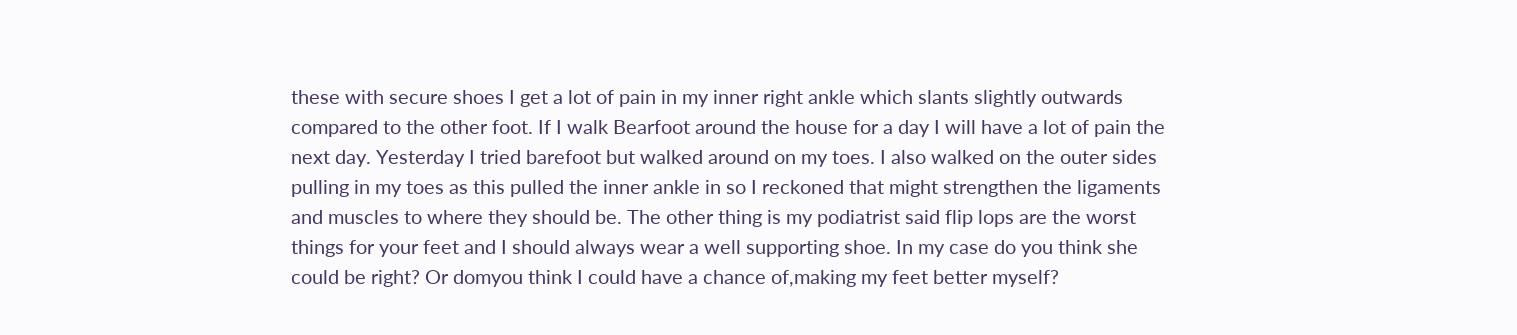these with secure shoes I get a lot of pain in my inner right ankle which slants slightly outwards compared to the other foot. If I walk Bearfoot around the house for a day I will have a lot of pain the next day. Yesterday I tried barefoot but walked around on my toes. I also walked on the outer sides pulling in my toes as this pulled the inner ankle in so I reckoned that might strengthen the ligaments and muscles to where they should be. The other thing is my podiatrist said flip lops are the worst things for your feet and I should always wear a well supporting shoe. In my case do you think she could be right? Or domyou think I could have a chance of,making my feet better myself?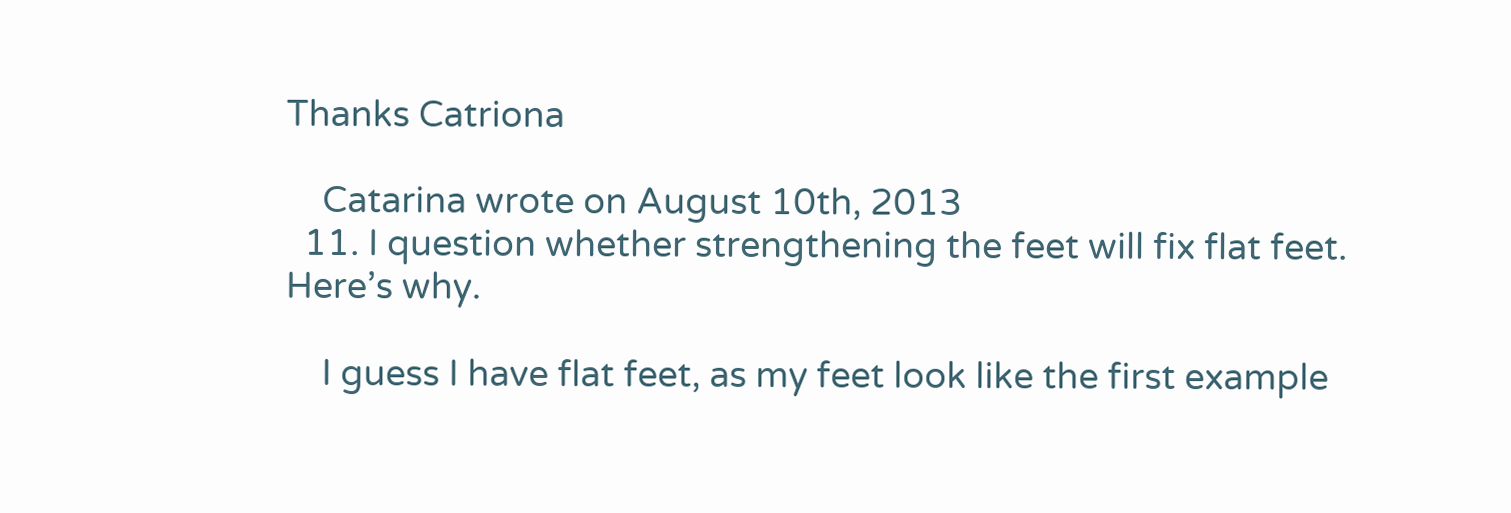Thanks Catriona

    Catarina wrote on August 10th, 2013
  11. I question whether strengthening the feet will fix flat feet. Here’s why.

    I guess I have flat feet, as my feet look like the first example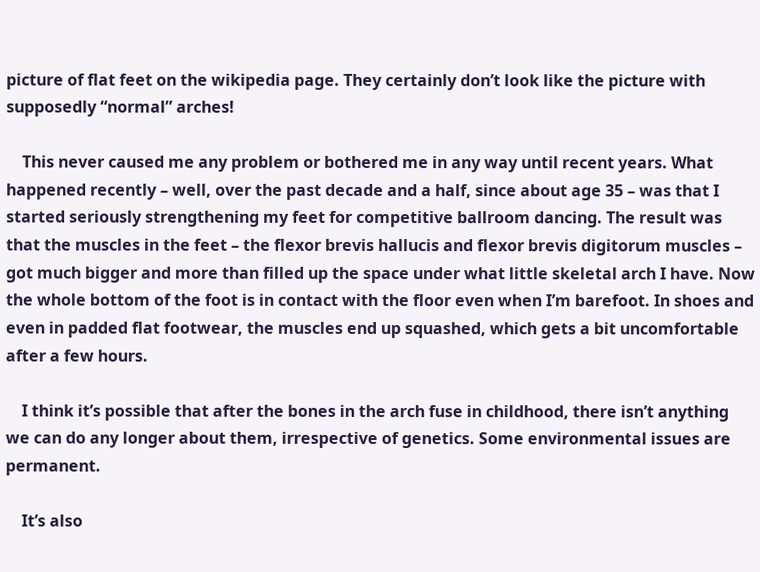picture of flat feet on the wikipedia page. They certainly don’t look like the picture with supposedly “normal” arches!

    This never caused me any problem or bothered me in any way until recent years. What happened recently – well, over the past decade and a half, since about age 35 – was that I started seriously strengthening my feet for competitive ballroom dancing. The result was that the muscles in the feet – the flexor brevis hallucis and flexor brevis digitorum muscles – got much bigger and more than filled up the space under what little skeletal arch I have. Now the whole bottom of the foot is in contact with the floor even when I’m barefoot. In shoes and even in padded flat footwear, the muscles end up squashed, which gets a bit uncomfortable after a few hours.

    I think it’s possible that after the bones in the arch fuse in childhood, there isn’t anything we can do any longer about them, irrespective of genetics. Some environmental issues are permanent.

    It’s also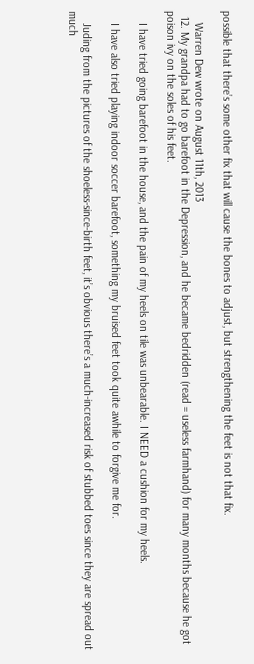possible that there’s some other fix that will cause the bones to adjust, but strengthening the feet is not that fix.

    Warren Dew wrote on August 11th, 2013
  12. My grandpa had to go barefoot in the Depression, and he became bedridden (read = useless farmhand) for many months because he got poison ivy on the soles of his feet.

    I have tried going barefoot in the house, and the pain of my heels on tile was unbearable. I NEED a cushion for my heels.

    I have also tried playing indoor soccer barefoot, something my bruised feet took quite awhile to forgive me for.

    Juding from the pictures of the shoeless-since-birth feet, it’s obvious there’s a much-increased risk of stubbed toes since they are spread out much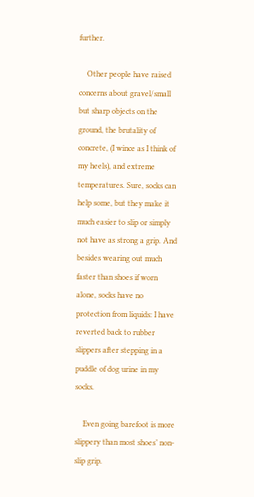further.

    Other people have raised concerns about gravel/small but sharp objects on the ground, the brutality of concrete, (I wince as I think of my heels), and extreme temperatures. Sure, socks can help some, but they make it much easier to slip or simply not have as strong a grip. And besides wearing out much faster than shoes if worn alone, socks have no protection from liquids: I have reverted back to rubber slippers after stepping in a puddle of dog urine in my socks.

    Even going barefoot is more slippery than most shoes’ non-slip grip.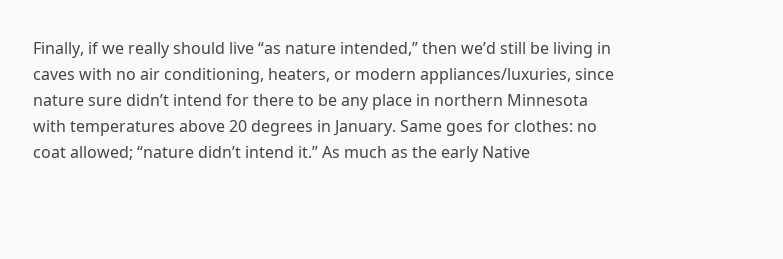Finally, if we really should live “as nature intended,” then we’d still be living in caves with no air conditioning, heaters, or modern appliances/luxuries, since nature sure didn’t intend for there to be any place in northern Minnesota with temperatures above 20 degrees in January. Same goes for clothes: no coat allowed; “nature didn’t intend it.” As much as the early Native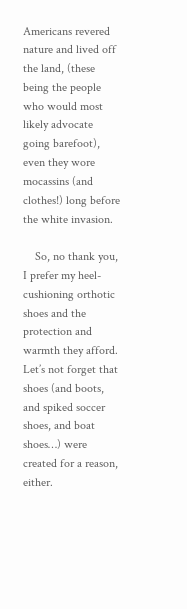Americans revered nature and lived off the land, (these being the people who would most likely advocate going barefoot), even they wore mocassins (and clothes!) long before the white invasion.

    So, no thank you, I prefer my heel-cushioning orthotic shoes and the protection and warmth they afford. Let’s not forget that shoes (and boots, and spiked soccer shoes, and boat shoes…) were created for a reason, either.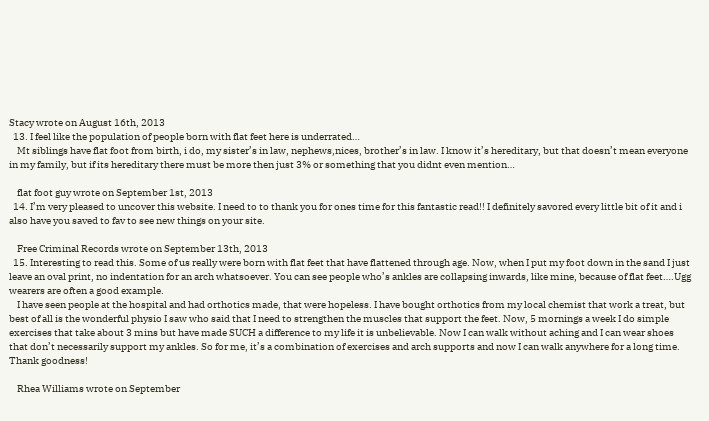Stacy wrote on August 16th, 2013
  13. I feel like the population of people born with flat feet here is underrated…
    Mt siblings have flat foot from birth, i do, my sister’s in law, nephews,nices, brother’s in law. I know it’s hereditary, but that doesn’t mean everyone in my family, but if its hereditary there must be more then just 3% or something that you didnt even mention…

    flat foot guy wrote on September 1st, 2013
  14. I’m very pleased to uncover this website. I need to to thank you for ones time for this fantastic read!! I definitely savored every little bit of it and i also have you saved to fav to see new things on your site.

    Free Criminal Records wrote on September 13th, 2013
  15. Interesting to read this. Some of us really were born with flat feet that have flattened through age. Now, when I put my foot down in the sand I just leave an oval print, no indentation for an arch whatsoever. You can see people who’s ankles are collapsing inwards, like mine, because of flat feet….Ugg wearers are often a good example.
    I have seen people at the hospital and had orthotics made, that were hopeless. I have bought orthotics from my local chemist that work a treat, but best of all is the wonderful physio I saw who said that I need to strengthen the muscles that support the feet. Now, 5 mornings a week I do simple exercises that take about 3 mins but have made SUCH a difference to my life it is unbelievable. Now I can walk without aching and I can wear shoes that don’t necessarily support my ankles. So for me, it’s a combination of exercises and arch supports and now I can walk anywhere for a long time. Thank goodness!

    Rhea Williams wrote on September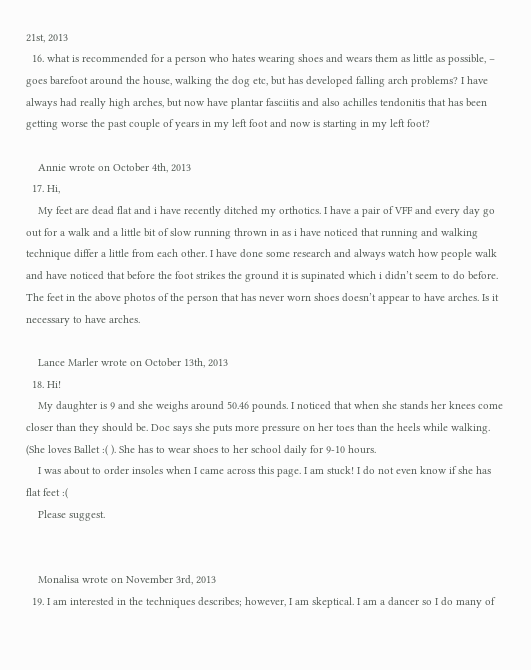21st, 2013
  16. what is recommended for a person who hates wearing shoes and wears them as little as possible, – goes barefoot around the house, walking the dog etc, but has developed falling arch problems? I have always had really high arches, but now have plantar fasciitis and also achilles tendonitis that has been getting worse the past couple of years in my left foot and now is starting in my left foot?

    Annie wrote on October 4th, 2013
  17. Hi,
    My feet are dead flat and i have recently ditched my orthotics. I have a pair of VFF and every day go out for a walk and a little bit of slow running thrown in as i have noticed that running and walking technique differ a little from each other. I have done some research and always watch how people walk and have noticed that before the foot strikes the ground it is supinated which i didn’t seem to do before. The feet in the above photos of the person that has never worn shoes doesn’t appear to have arches. Is it necessary to have arches.

    Lance Marler wrote on October 13th, 2013
  18. Hi!
    My daughter is 9 and she weighs around 50.46 pounds. I noticed that when she stands her knees come closer than they should be. Doc says she puts more pressure on her toes than the heels while walking. (She loves Ballet :( ). She has to wear shoes to her school daily for 9-10 hours.
    I was about to order insoles when I came across this page. I am stuck! I do not even know if she has flat feet :(
    Please suggest.


    Monalisa wrote on November 3rd, 2013
  19. I am interested in the techniques describes; however, I am skeptical. I am a dancer so I do many of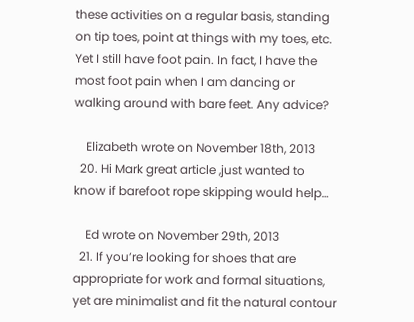these activities on a regular basis, standing on tip toes, point at things with my toes, etc. Yet I still have foot pain. In fact, I have the most foot pain when I am dancing or walking around with bare feet. Any advice?

    Elizabeth wrote on November 18th, 2013
  20. Hi Mark great article ,just wanted to know if barefoot rope skipping would help…

    Ed wrote on November 29th, 2013
  21. If you’re looking for shoes that are appropriate for work and formal situations, yet are minimalist and fit the natural contour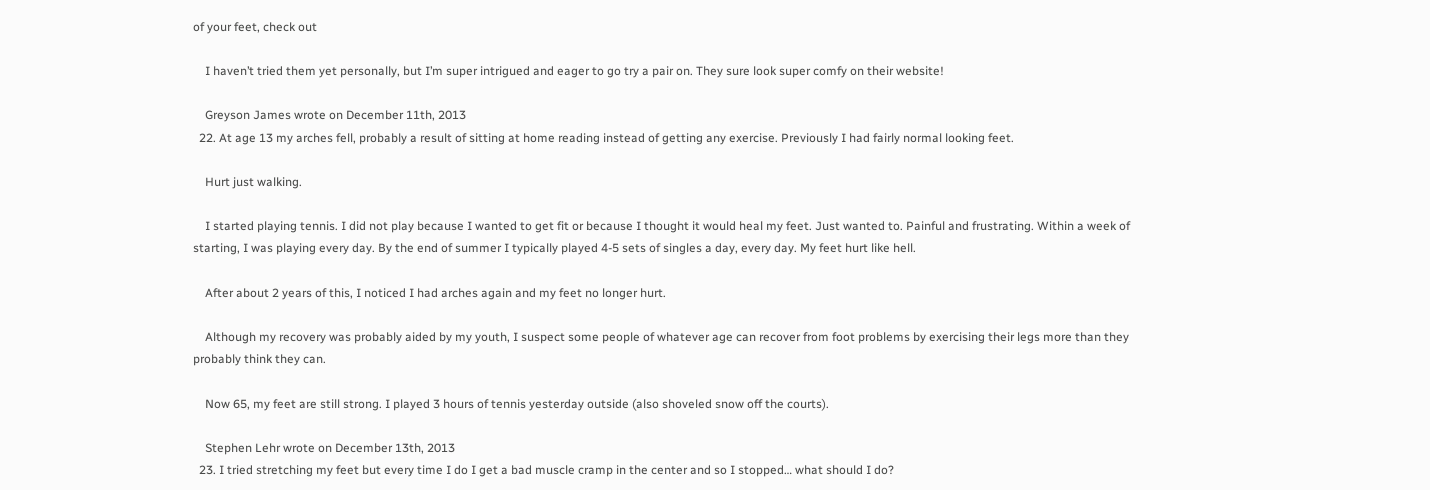of your feet, check out

    I haven’t tried them yet personally, but I’m super intrigued and eager to go try a pair on. They sure look super comfy on their website!

    Greyson James wrote on December 11th, 2013
  22. At age 13 my arches fell, probably a result of sitting at home reading instead of getting any exercise. Previously I had fairly normal looking feet.

    Hurt just walking.

    I started playing tennis. I did not play because I wanted to get fit or because I thought it would heal my feet. Just wanted to. Painful and frustrating. Within a week of starting, I was playing every day. By the end of summer I typically played 4-5 sets of singles a day, every day. My feet hurt like hell.

    After about 2 years of this, I noticed I had arches again and my feet no longer hurt.

    Although my recovery was probably aided by my youth, I suspect some people of whatever age can recover from foot problems by exercising their legs more than they probably think they can.

    Now 65, my feet are still strong. I played 3 hours of tennis yesterday outside (also shoveled snow off the courts).

    Stephen Lehr wrote on December 13th, 2013
  23. I tried stretching my feet but every time I do I get a bad muscle cramp in the center and so I stopped… what should I do?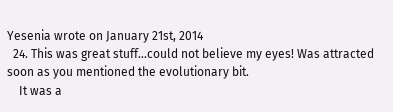Yesenia wrote on January 21st, 2014
  24. This was great stuff…could not believe my eyes! Was attracted soon as you mentioned the evolutionary bit.
    It was a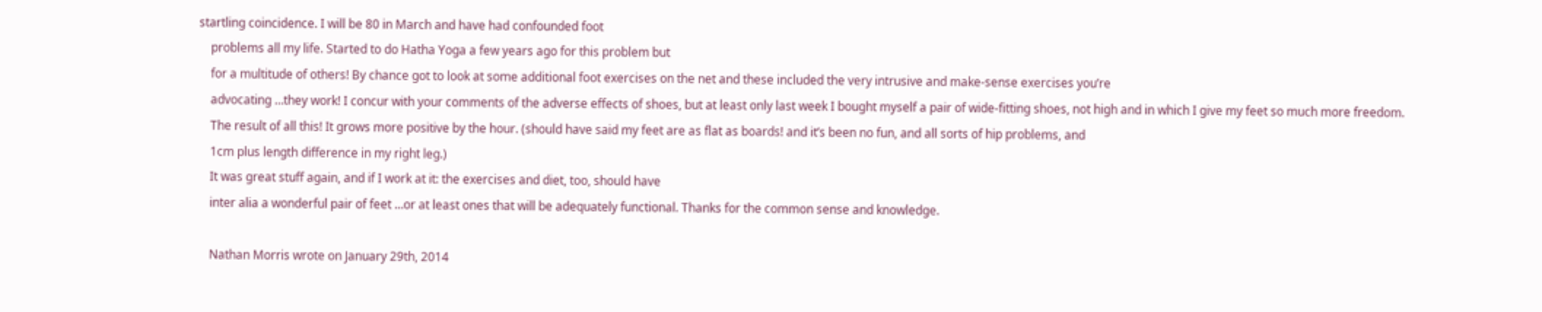startling coincidence. I will be 80 in March and have had confounded foot
    problems all my life. Started to do Hatha Yoga a few years ago for this problem but
    for a multitude of others! By chance got to look at some additional foot exercises on the net and these included the very intrusive and make-sense exercises you’re
    advocating …they work! I concur with your comments of the adverse effects of shoes, but at least only last week I bought myself a pair of wide-fitting shoes, not high and in which I give my feet so much more freedom.
    The result of all this! It grows more positive by the hour. (should have said my feet are as flat as boards! and it’s been no fun, and all sorts of hip problems, and
    1cm plus length difference in my right leg.)
    It was great stuff again, and if I work at it: the exercises and diet, too, should have
    inter alia a wonderful pair of feet …or at least ones that will be adequately functional. Thanks for the common sense and knowledge.

    Nathan Morris wrote on January 29th, 2014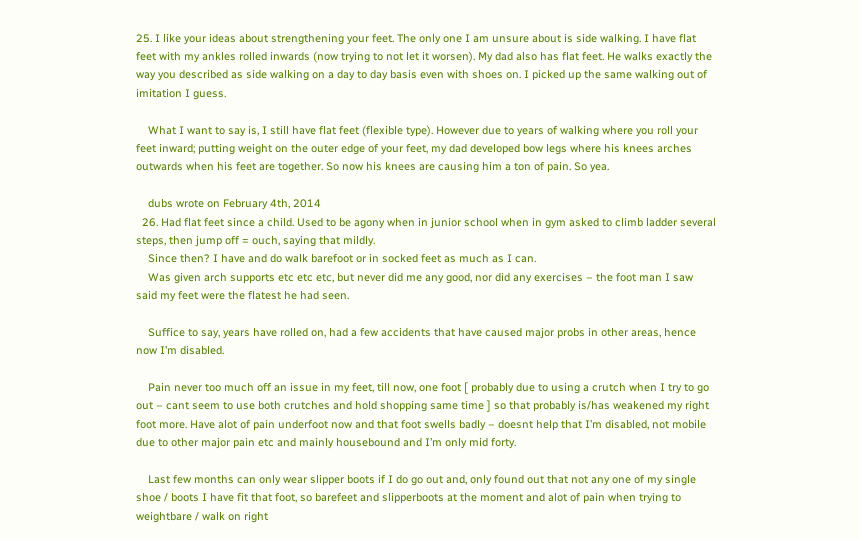25. I like your ideas about strengthening your feet. The only one I am unsure about is side walking. I have flat feet with my ankles rolled inwards (now trying to not let it worsen). My dad also has flat feet. He walks exactly the way you described as side walking on a day to day basis even with shoes on. I picked up the same walking out of imitation I guess.

    What I want to say is, I still have flat feet (flexible type). However due to years of walking where you roll your feet inward; putting weight on the outer edge of your feet, my dad developed bow legs where his knees arches outwards when his feet are together. So now his knees are causing him a ton of pain. So yea.

    dubs wrote on February 4th, 2014
  26. Had flat feet since a child. Used to be agony when in junior school when in gym asked to climb ladder several steps, then jump off = ouch, saying that mildly.
    Since then? I have and do walk barefoot or in socked feet as much as I can.
    Was given arch supports etc etc etc, but never did me any good, nor did any exercises – the foot man I saw said my feet were the flatest he had seen.

    Suffice to say, years have rolled on, had a few accidents that have caused major probs in other areas, hence now I’m disabled.

    Pain never too much off an issue in my feet, till now, one foot [ probably due to using a crutch when I try to go out – cant seem to use both crutches and hold shopping same time ] so that probably is/has weakened my right foot more. Have alot of pain underfoot now and that foot swells badly – doesnt help that I’m disabled, not mobile due to other major pain etc and mainly housebound and I’m only mid forty.

    Last few months can only wear slipper boots if I do go out and, only found out that not any one of my single shoe / boots I have fit that foot, so barefeet and slipperboots at the moment and alot of pain when trying to weightbare / walk on right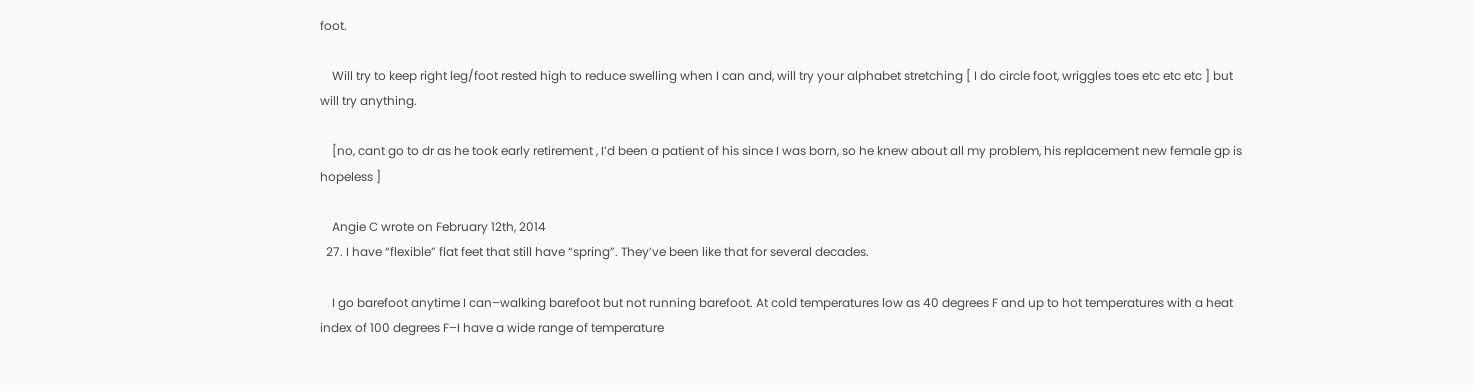foot.

    Will try to keep right leg/foot rested high to reduce swelling when I can and, will try your alphabet stretching [ I do circle foot, wriggles toes etc etc etc ] but will try anything.

    [no, cant go to dr as he took early retirement , I’d been a patient of his since I was born, so he knew about all my problem, his replacement new female gp is hopeless ]

    Angie C wrote on February 12th, 2014
  27. I have “flexible” flat feet that still have “spring”. They’ve been like that for several decades.

    I go barefoot anytime I can–walking barefoot but not running barefoot. At cold temperatures low as 40 degrees F and up to hot temperatures with a heat index of 100 degrees F–I have a wide range of temperature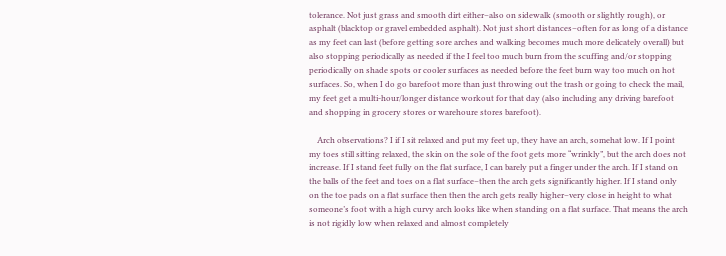tolerance. Not just grass and smooth dirt either–also on sidewalk (smooth or slightly rough), or asphalt (blacktop or gravel embedded asphalt). Not just short distances–often for as long of a distance as my feet can last (before getting sore arches and walking becomes much more delicately overall) but also stopping periodically as needed if the I feel too much burn from the scuffing and/or stopping periodically on shade spots or cooler surfaces as needed before the feet burn way too much on hot surfaces. So, when I do go barefoot more than just throwing out the trash or going to check the mail, my feet get a multi-hour/longer distance workout for that day (also including any driving barefoot and shopping in grocery stores or warehoure stores barefoot).

    Arch observations? I if I sit relaxed and put my feet up, they have an arch, somehat low. If I point my toes still sitting relaxed, the skin on the sole of the foot gets more “wrinkly”, but the arch does not increase. If I stand feet fully on the flat surface, I can barely put a finger under the arch. If I stand on the balls of the feet and toes on a flat surface–then the arch gets significantly higher. If I stand only on the toe pads on a flat surface then then the arch gets really higher–very close in height to what someone’s foot with a high curvy arch looks like when standing on a flat surface. That means the arch is not rigidly low when relaxed and almost completely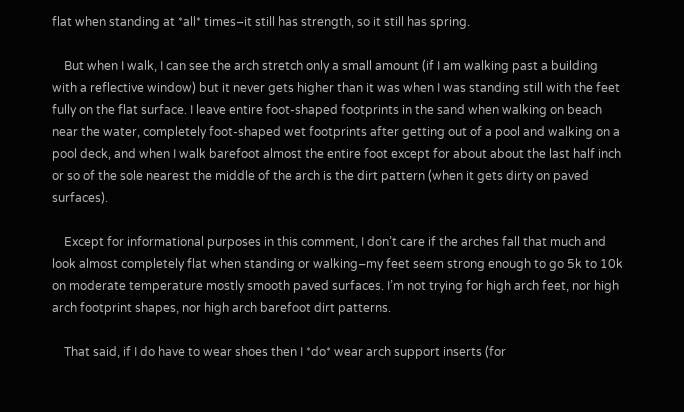flat when standing at *all* times–it still has strength, so it still has spring.

    But when I walk, I can see the arch stretch only a small amount (if I am walking past a building with a reflective window) but it never gets higher than it was when I was standing still with the feet fully on the flat surface. I leave entire foot-shaped footprints in the sand when walking on beach near the water, completely foot-shaped wet footprints after getting out of a pool and walking on a pool deck, and when I walk barefoot almost the entire foot except for about about the last half inch or so of the sole nearest the middle of the arch is the dirt pattern (when it gets dirty on paved surfaces).

    Except for informational purposes in this comment, I don’t care if the arches fall that much and look almost completely flat when standing or walking–my feet seem strong enough to go 5k to 10k on moderate temperature mostly smooth paved surfaces. I’m not trying for high arch feet, nor high arch footprint shapes, nor high arch barefoot dirt patterns.

    That said, if I do have to wear shoes then I *do* wear arch support inserts (for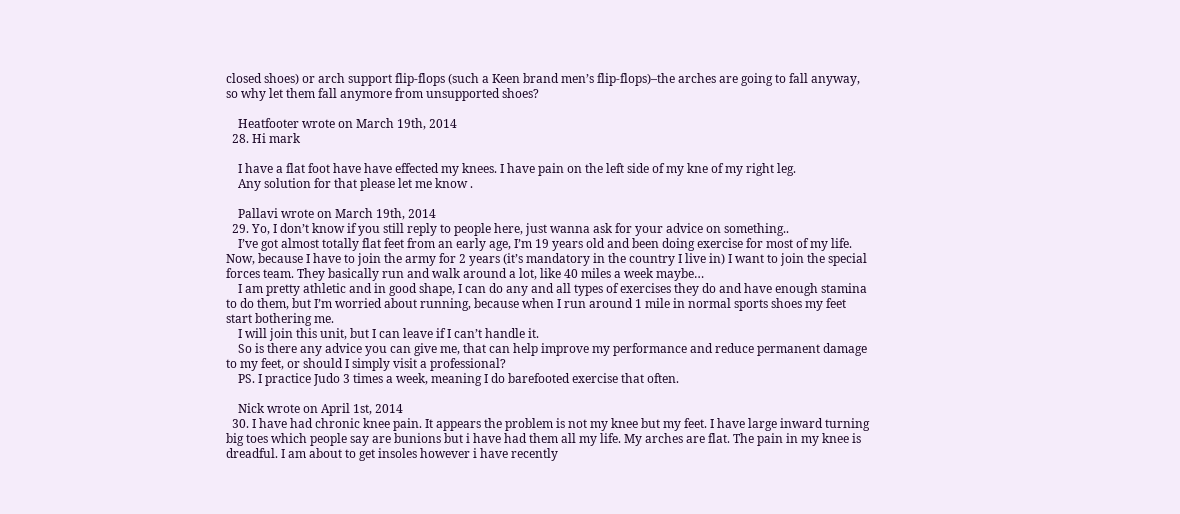closed shoes) or arch support flip-flops (such a Keen brand men’s flip-flops)–the arches are going to fall anyway, so why let them fall anymore from unsupported shoes?

    Heatfooter wrote on March 19th, 2014
  28. Hi mark

    I have a flat foot have have effected my knees. I have pain on the left side of my kne of my right leg.
    Any solution for that please let me know .

    Pallavi wrote on March 19th, 2014
  29. Yo, I don’t know if you still reply to people here, just wanna ask for your advice on something..
    I’ve got almost totally flat feet from an early age, I’m 19 years old and been doing exercise for most of my life. Now, because I have to join the army for 2 years (it’s mandatory in the country I live in) I want to join the special forces team. They basically run and walk around a lot, like 40 miles a week maybe…
    I am pretty athletic and in good shape, I can do any and all types of exercises they do and have enough stamina to do them, but I’m worried about running, because when I run around 1 mile in normal sports shoes my feet start bothering me.
    I will join this unit, but I can leave if I can’t handle it.
    So is there any advice you can give me, that can help improve my performance and reduce permanent damage to my feet, or should I simply visit a professional?
    PS. I practice Judo 3 times a week, meaning I do barefooted exercise that often.

    Nick wrote on April 1st, 2014
  30. I have had chronic knee pain. It appears the problem is not my knee but my feet. I have large inward turning big toes which people say are bunions but i have had them all my life. My arches are flat. The pain in my knee is dreadful. I am about to get insoles however i have recently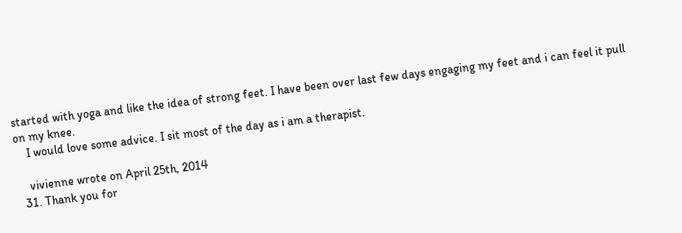started with yoga and like the idea of strong feet. I have been over last few days engaging my feet and i can feel it pull on my knee.
    I would love some advice. I sit most of the day as i am a therapist.

    vivienne wrote on April 25th, 2014
  31. Thank you for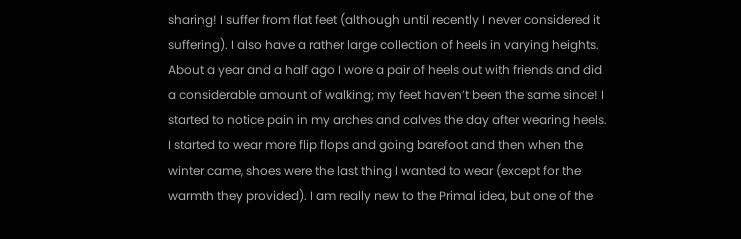sharing! I suffer from flat feet (although until recently I never considered it suffering). I also have a rather large collection of heels in varying heights. About a year and a half ago I wore a pair of heels out with friends and did a considerable amount of walking; my feet haven’t been the same since! I started to notice pain in my arches and calves the day after wearing heels. I started to wear more flip flops and going barefoot and then when the winter came, shoes were the last thing I wanted to wear (except for the warmth they provided). I am really new to the Primal idea, but one of the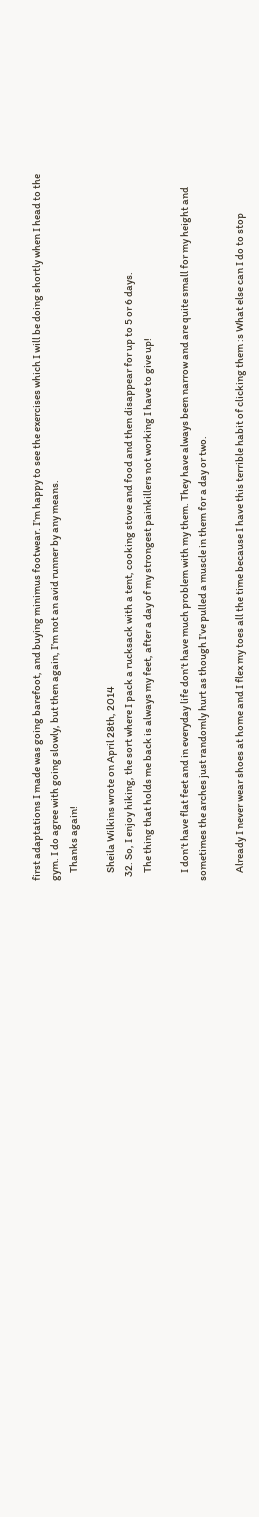first adaptations I made was going barefoot, and buying minimus footwear. I’m happy to see the exercises which I will be doing shortly when I head to the gym. I do agree with going slowly, but then again, I’m not an avid runner by any means.
    Thanks again!

    Sheila Wilkins wrote on April 28th, 2014
  32. So, I enjoy hiking, the sort where I pack a rucksack with a tent, cooking stove and food and then disappear for up to 5 or 6 days.
    The thing that holds me back is always my feet, after a day of my strongest painkillers not working I have to give up!

    I don’t have flat feet and in everyday life don’t have much problem with my them. They have always been narrow and are quite small for my height and sometimes the arches just randomly hurt as though I’ve pulled a muscle in them for a day or two.

    Already I never wear shoes at home and I flex my toes all the time because I have this terrible habit of clicking them :s What else can I do to stop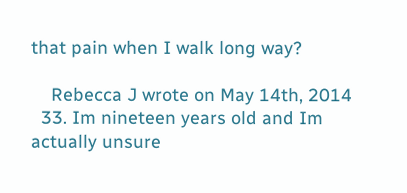that pain when I walk long way?

    Rebecca J wrote on May 14th, 2014
  33. Im nineteen years old and Im actually unsure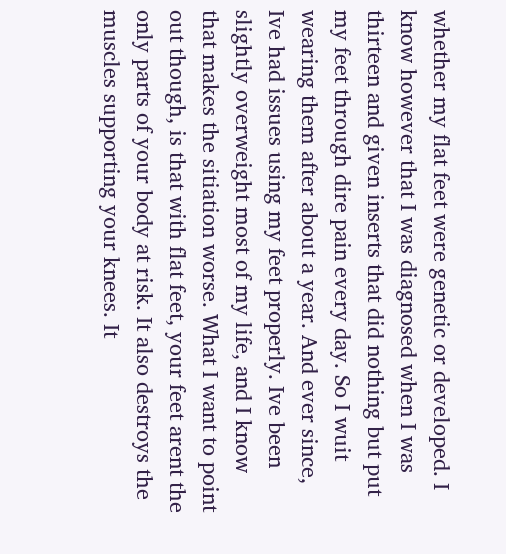whether my flat feet were genetic or developed. I know however that I was diagnosed when I was thirteen and given inserts that did nothing but put my feet through dire pain every day. So I wuit wearing them after about a year. And ever since, Ive had issues using my feet properly. Ive been slightly overweight most of my life, and I know that makes the sitiation worse. What I want to point out though, is that with flat feet, your feet arent the only parts of your body at risk. It also destroys the muscles supporting your knees. It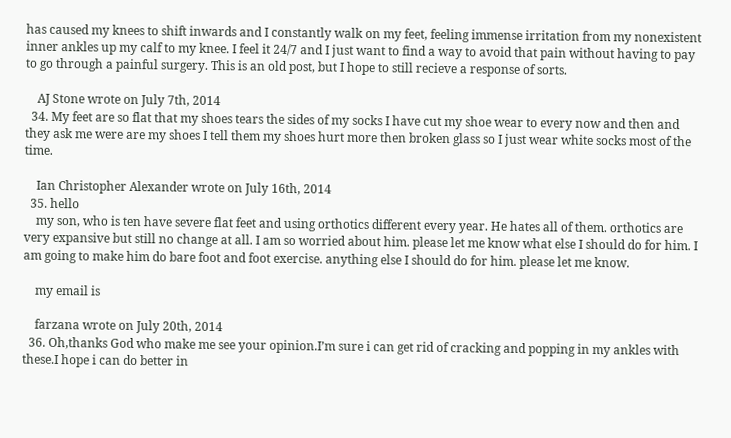has caused my knees to shift inwards and I constantly walk on my feet, feeling immense irritation from my nonexistent inner ankles up my calf to my knee. I feel it 24/7 and I just want to find a way to avoid that pain without having to pay to go through a painful surgery. This is an old post, but I hope to still recieve a response of sorts.

    AJ Stone wrote on July 7th, 2014
  34. My feet are so flat that my shoes tears the sides of my socks I have cut my shoe wear to every now and then and they ask me were are my shoes I tell them my shoes hurt more then broken glass so I just wear white socks most of the time.

    Ian Christopher Alexander wrote on July 16th, 2014
  35. hello
    my son, who is ten have severe flat feet and using orthotics different every year. He hates all of them. orthotics are very expansive but still no change at all. I am so worried about him. please let me know what else I should do for him. I am going to make him do bare foot and foot exercise. anything else I should do for him. please let me know.

    my email is

    farzana wrote on July 20th, 2014
  36. Oh,thanks God who make me see your opinion.I’m sure i can get rid of cracking and popping in my ankles with these.I hope i can do better in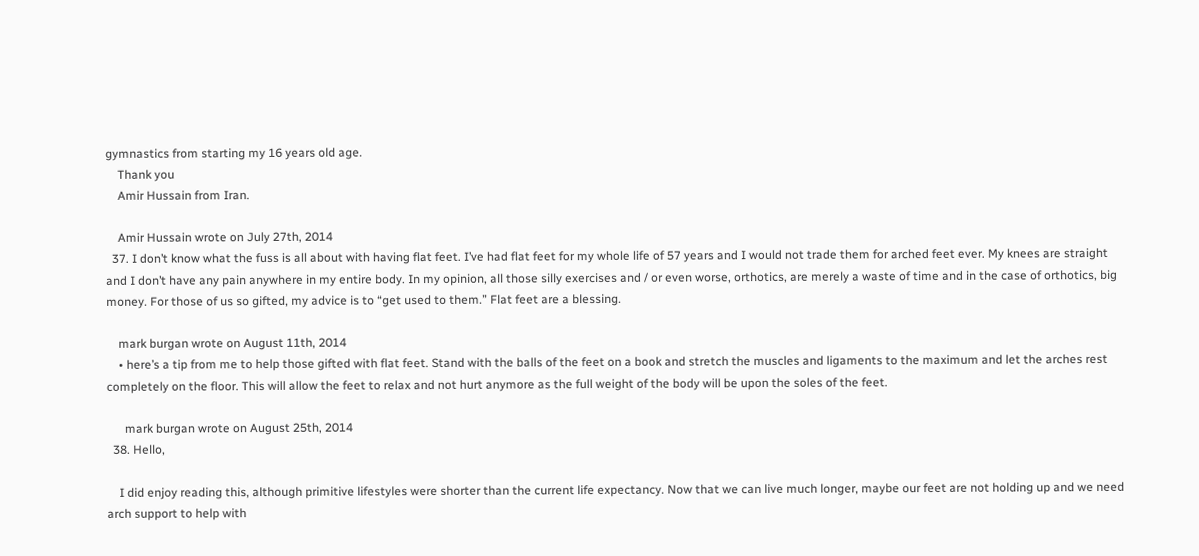gymnastics from starting my 16 years old age.
    Thank you
    Amir Hussain from Iran.

    Amir Hussain wrote on July 27th, 2014
  37. I don’t know what the fuss is all about with having flat feet. I’ve had flat feet for my whole life of 57 years and I would not trade them for arched feet ever. My knees are straight and I don’t have any pain anywhere in my entire body. In my opinion, all those silly exercises and / or even worse, orthotics, are merely a waste of time and in the case of orthotics, big money. For those of us so gifted, my advice is to “get used to them.” Flat feet are a blessing.

    mark burgan wrote on August 11th, 2014
    • here’s a tip from me to help those gifted with flat feet. Stand with the balls of the feet on a book and stretch the muscles and ligaments to the maximum and let the arches rest completely on the floor. This will allow the feet to relax and not hurt anymore as the full weight of the body will be upon the soles of the feet.

      mark burgan wrote on August 25th, 2014
  38. Hello,

    I did enjoy reading this, although primitive lifestyles were shorter than the current life expectancy. Now that we can live much longer, maybe our feet are not holding up and we need arch support to help with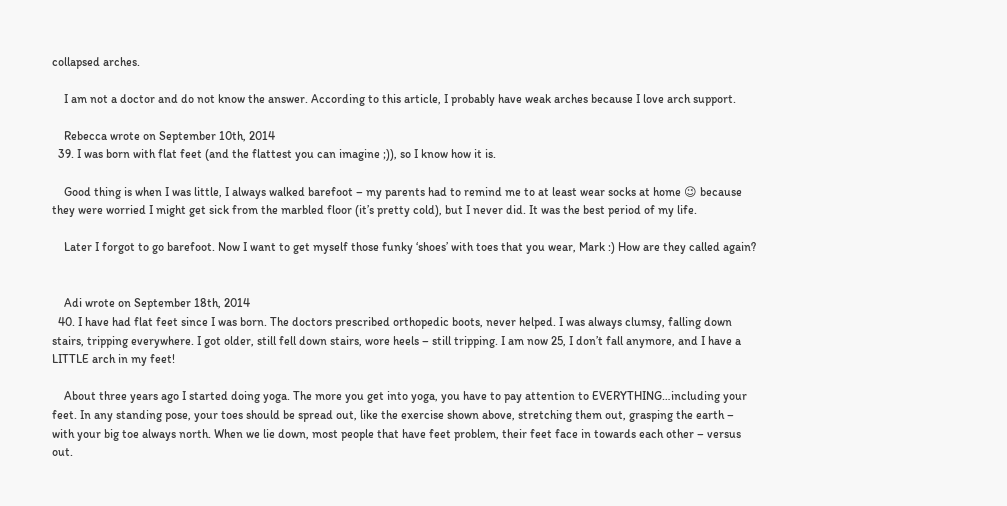collapsed arches.

    I am not a doctor and do not know the answer. According to this article, I probably have weak arches because I love arch support.

    Rebecca wrote on September 10th, 2014
  39. I was born with flat feet (and the flattest you can imagine ;)), so I know how it is.

    Good thing is when I was little, I always walked barefoot – my parents had to remind me to at least wear socks at home 😉 because they were worried I might get sick from the marbled floor (it’s pretty cold), but I never did. It was the best period of my life.

    Later I forgot to go barefoot. Now I want to get myself those funky ‘shoes’ with toes that you wear, Mark :) How are they called again?


    Adi wrote on September 18th, 2014
  40. I have had flat feet since I was born. The doctors prescribed orthopedic boots, never helped. I was always clumsy, falling down stairs, tripping everywhere. I got older, still fell down stairs, wore heels – still tripping. I am now 25, I don’t fall anymore, and I have a LITTLE arch in my feet!

    About three years ago I started doing yoga. The more you get into yoga, you have to pay attention to EVERYTHING…including your feet. In any standing pose, your toes should be spread out, like the exercise shown above, stretching them out, grasping the earth – with your big toe always north. When we lie down, most people that have feet problem, their feet face in towards each other – versus out.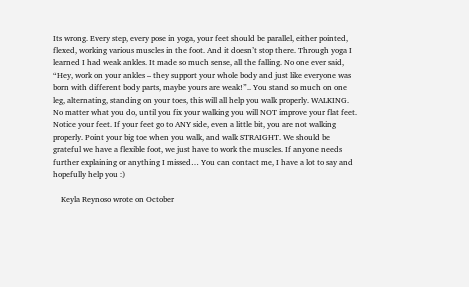Its wrong. Every step, every pose in yoga, your feet should be parallel, either pointed, flexed, working various muscles in the foot. And it doesn’t stop there. Through yoga I learned I had weak ankles. It made so much sense, all the falling. No one ever said, “Hey, work on your ankles – they support your whole body and just like everyone was born with different body parts, maybe yours are weak!”.. You stand so much on one leg, alternating, standing on your toes, this will all help you walk properly. WALKING. No matter what you do, until you fix your walking you will NOT improve your flat feet. Notice your feet. If your feet go to ANY side, even a little bit, you are not walking properly. Point your big toe when you walk, and walk STRAIGHT. We should be grateful we have a flexible foot, we just have to work the muscles. If anyone needs further explaining or anything I missed… You can contact me, I have a lot to say and hopefully help you :)

    Keyla Reynoso wrote on October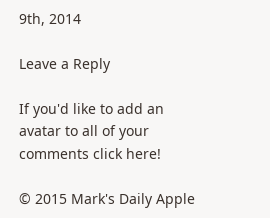9th, 2014

Leave a Reply

If you'd like to add an avatar to all of your comments click here!

© 2015 Mark's Daily Apple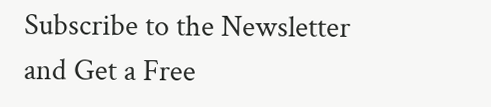Subscribe to the Newsletter and Get a Free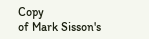Copy
of Mark Sisson's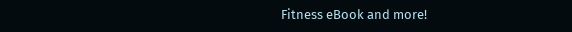Fitness eBook and more!